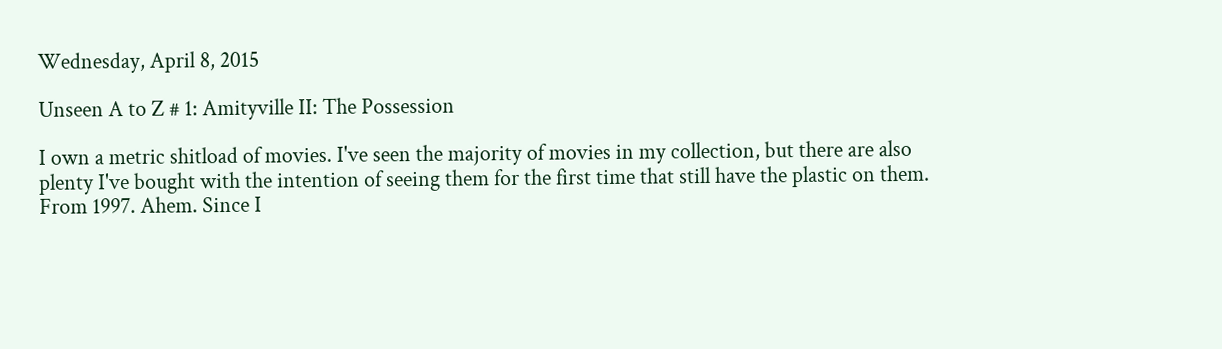Wednesday, April 8, 2015

Unseen A to Z # 1: Amityville II: The Possession

I own a metric shitload of movies. I've seen the majority of movies in my collection, but there are also plenty I've bought with the intention of seeing them for the first time that still have the plastic on them. From 1997. Ahem. Since I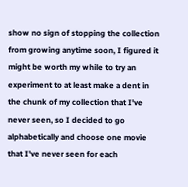show no sign of stopping the collection from growing anytime soon, I figured it might be worth my while to try an experiment to at least make a dent in the chunk of my collection that I've never seen, so I decided to go alphabetically and choose one movie that I've never seen for each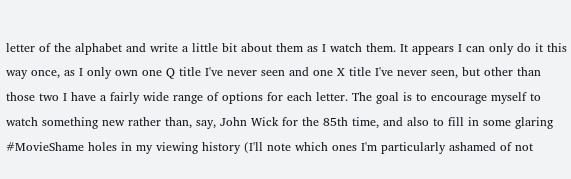letter of the alphabet and write a little bit about them as I watch them. It appears I can only do it this way once, as I only own one Q title I've never seen and one X title I've never seen, but other than those two I have a fairly wide range of options for each letter. The goal is to encourage myself to watch something new rather than, say, John Wick for the 85th time, and also to fill in some glaring #MovieShame holes in my viewing history (I'll note which ones I'm particularly ashamed of not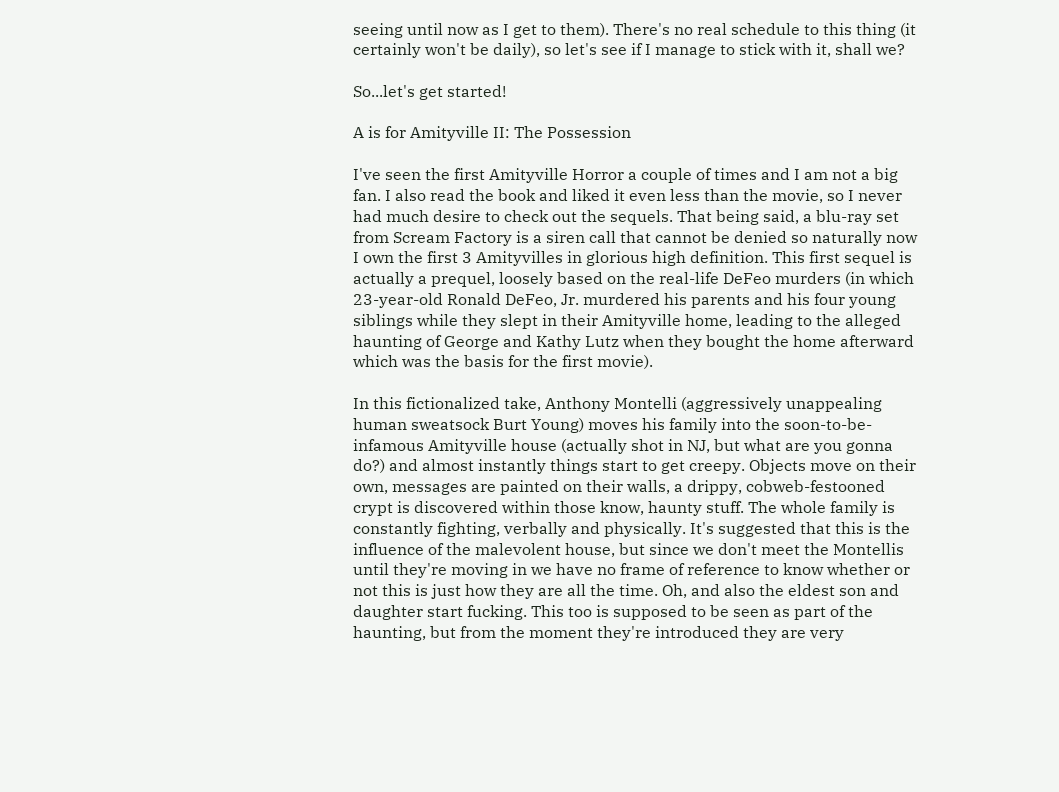seeing until now as I get to them). There's no real schedule to this thing (it certainly won't be daily), so let's see if I manage to stick with it, shall we?

So...let's get started!

A is for Amityville II: The Possession

I've seen the first Amityville Horror a couple of times and I am not a big fan. I also read the book and liked it even less than the movie, so I never had much desire to check out the sequels. That being said, a blu-ray set from Scream Factory is a siren call that cannot be denied so naturally now I own the first 3 Amityvilles in glorious high definition. This first sequel is actually a prequel, loosely based on the real-life DeFeo murders (in which 23-year-old Ronald DeFeo, Jr. murdered his parents and his four young siblings while they slept in their Amityville home, leading to the alleged haunting of George and Kathy Lutz when they bought the home afterward which was the basis for the first movie).

In this fictionalized take, Anthony Montelli (aggressively unappealing human sweatsock Burt Young) moves his family into the soon-to-be-infamous Amityville house (actually shot in NJ, but what are you gonna do?) and almost instantly things start to get creepy. Objects move on their own, messages are painted on their walls, a drippy, cobweb-festooned crypt is discovered within those know, haunty stuff. The whole family is constantly fighting, verbally and physically. It's suggested that this is the influence of the malevolent house, but since we don't meet the Montellis until they're moving in we have no frame of reference to know whether or not this is just how they are all the time. Oh, and also the eldest son and daughter start fucking. This too is supposed to be seen as part of the haunting, but from the moment they're introduced they are very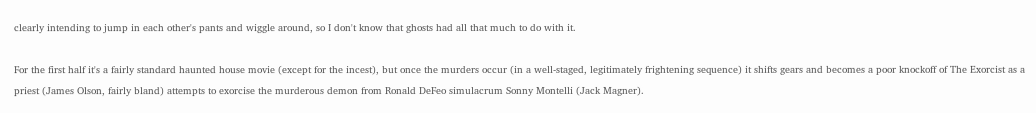clearly intending to jump in each other's pants and wiggle around, so I don't know that ghosts had all that much to do with it.

For the first half it's a fairly standard haunted house movie (except for the incest), but once the murders occur (in a well-staged, legitimately frightening sequence) it shifts gears and becomes a poor knockoff of The Exorcist as a priest (James Olson, fairly bland) attempts to exorcise the murderous demon from Ronald DeFeo simulacrum Sonny Montelli (Jack Magner).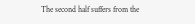The second half suffers from the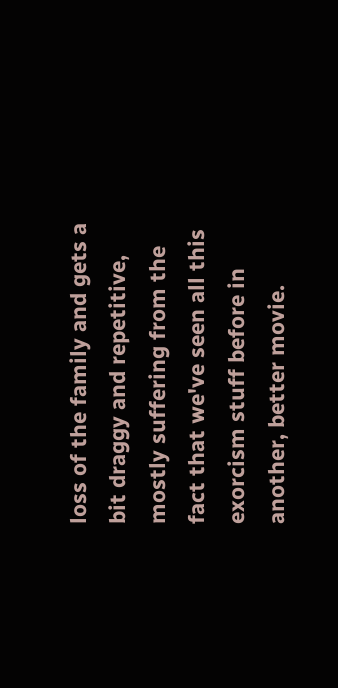loss of the family and gets a bit draggy and repetitive, mostly suffering from the fact that we've seen all this exorcism stuff before in another, better movie.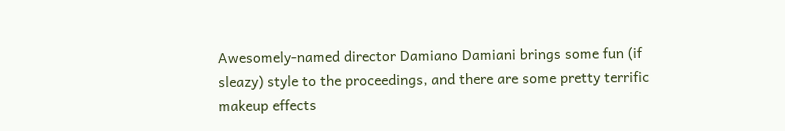Awesomely-named director Damiano Damiani brings some fun (if sleazy) style to the proceedings, and there are some pretty terrific makeup effects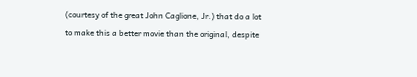(courtesy of the great John Caglione, Jr.) that do a lot to make this a better movie than the original, despite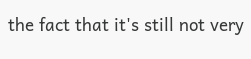the fact that it's still not very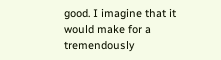good. I imagine that it would make for a tremendously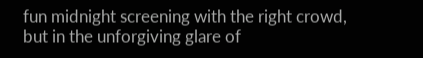fun midnight screening with the right crowd, but in the unforgiving glare of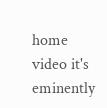home video it's eminently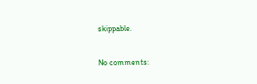skippable.

No comments: